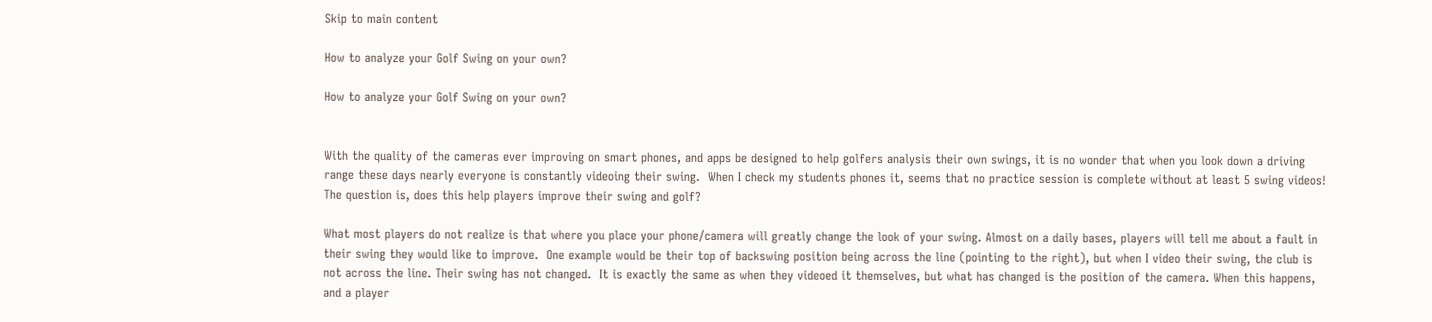Skip to main content

How to analyze your Golf Swing on your own?

How to analyze your Golf Swing on your own?


With the quality of the cameras ever improving on smart phones, and apps be designed to help golfers analysis their own swings, it is no wonder that when you look down a driving range these days nearly everyone is constantly videoing their swing.  When I check my students phones it, seems that no practice session is complete without at least 5 swing videos! The question is, does this help players improve their swing and golf?

What most players do not realize is that where you place your phone/camera will greatly change the look of your swing. Almost on a daily bases, players will tell me about a fault in their swing they would like to improve.  One example would be their top of backswing position being across the line (pointing to the right), but when I video their swing, the club is not across the line. Their swing has not changed.  It is exactly the same as when they videoed it themselves, but what has changed is the position of the camera. When this happens, and a player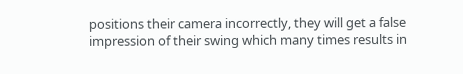positions their camera incorrectly, they will get a false impression of their swing which many times results in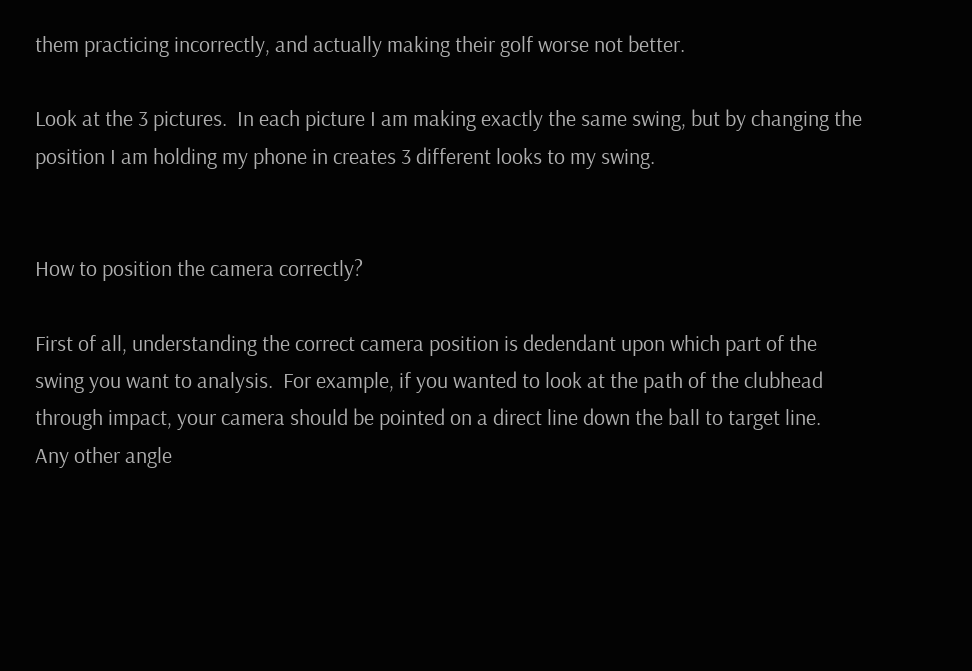them practicing incorrectly, and actually making their golf worse not better.

Look at the 3 pictures.  In each picture I am making exactly the same swing, but by changing the position I am holding my phone in creates 3 different looks to my swing.


How to position the camera correctly?

First of all, understanding the correct camera position is dedendant upon which part of the swing you want to analysis.  For example, if you wanted to look at the path of the clubhead through impact, your camera should be pointed on a direct line down the ball to target line.  Any other angle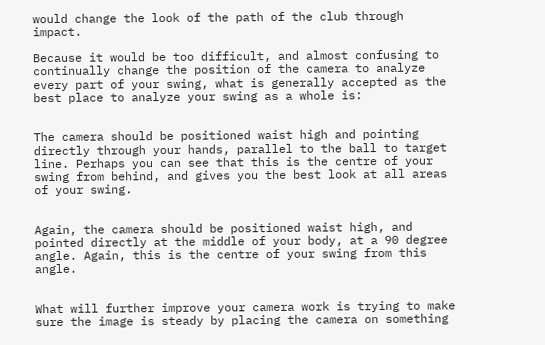would change the look of the path of the club through impact.

Because it would be too difficult, and almost confusing to continually change the position of the camera to analyze every part of your swing, what is generally accepted as the best place to analyze your swing as a whole is:


The camera should be positioned waist high and pointing directly through your hands, parallel to the ball to target line. Perhaps you can see that this is the centre of your swing from behind, and gives you the best look at all areas of your swing.


Again, the camera should be positioned waist high, and pointed directly at the middle of your body, at a 90 degree angle. Again, this is the centre of your swing from this angle.


What will further improve your camera work is trying to make sure the image is steady by placing the camera on something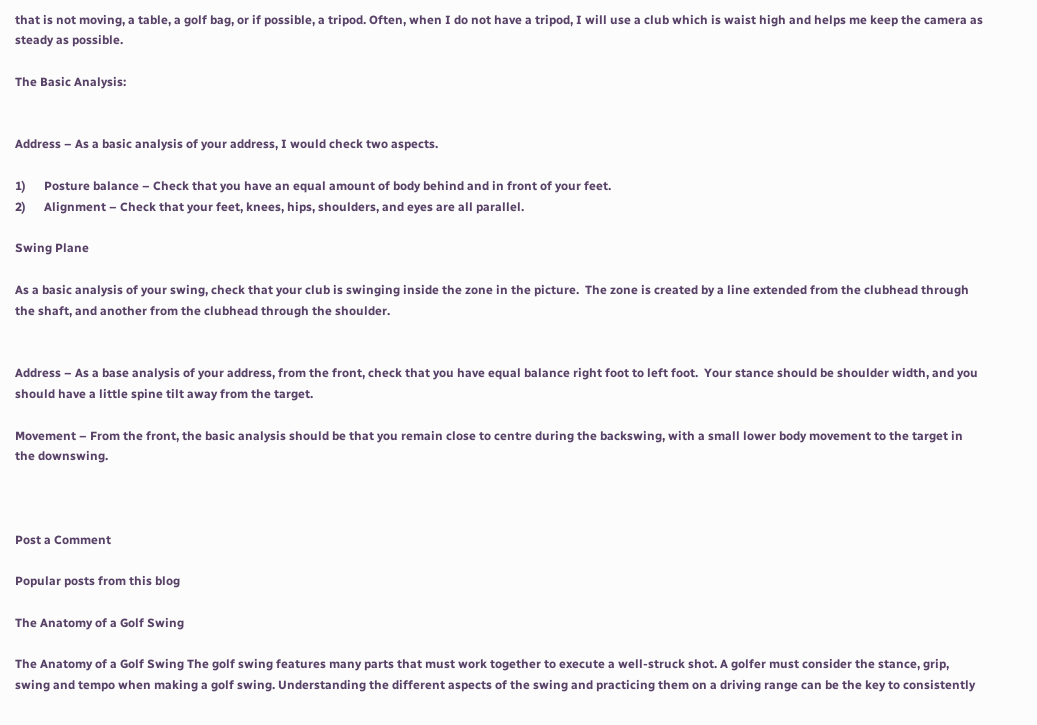that is not moving, a table, a golf bag, or if possible, a tripod. Often, when I do not have a tripod, I will use a club which is waist high and helps me keep the camera as steady as possible.

The Basic Analysis:


Address – As a basic analysis of your address, I would check two aspects.

1)      Posture balance – Check that you have an equal amount of body behind and in front of your feet.
2)      Alignment – Check that your feet, knees, hips, shoulders, and eyes are all parallel.

Swing Plane

As a basic analysis of your swing, check that your club is swinging inside the zone in the picture.  The zone is created by a line extended from the clubhead through the shaft, and another from the clubhead through the shoulder.


Address – As a base analysis of your address, from the front, check that you have equal balance right foot to left foot.  Your stance should be shoulder width, and you should have a little spine tilt away from the target.

Movement – From the front, the basic analysis should be that you remain close to centre during the backswing, with a small lower body movement to the target in the downswing.



Post a Comment

Popular posts from this blog

The Anatomy of a Golf Swing

The Anatomy of a Golf Swing The golf swing features many parts that must work together to execute a well-struck shot. A golfer must consider the stance, grip, swing and tempo when making a golf swing. Understanding the different aspects of the swing and practicing them on a driving range can be the key to consistently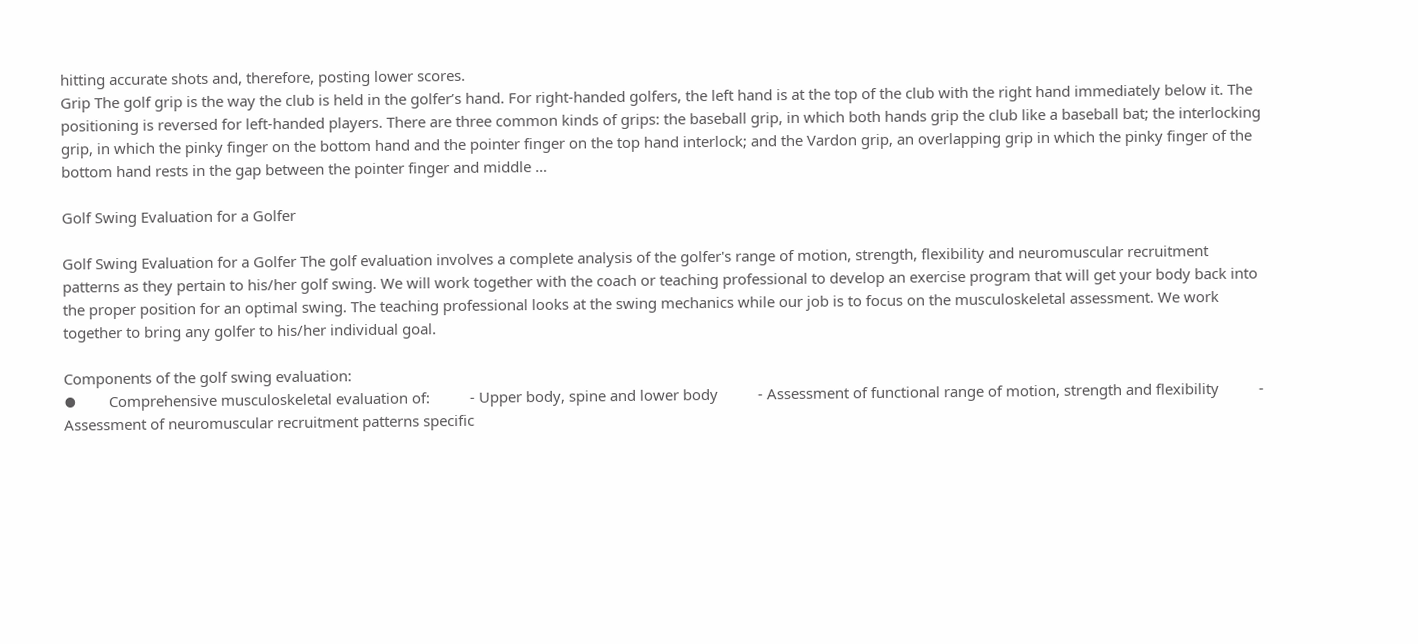hitting accurate shots and, therefore, posting lower scores.
Grip The golf grip is the way the club is held in the golfer’s hand. For right-handed golfers, the left hand is at the top of the club with the right hand immediately below it. The positioning is reversed for left-handed players. There are three common kinds of grips: the baseball grip, in which both hands grip the club like a baseball bat; the interlocking grip, in which the pinky finger on the bottom hand and the pointer finger on the top hand interlock; and the Vardon grip, an overlapping grip in which the pinky finger of the bottom hand rests in the gap between the pointer finger and middle …

Golf Swing Evaluation for a Golfer

Golf Swing Evaluation for a Golfer The golf evaluation involves a complete analysis of the golfer's range of motion, strength, flexibility and neuromuscular recruitment patterns as they pertain to his/her golf swing. We will work together with the coach or teaching professional to develop an exercise program that will get your body back into the proper position for an optimal swing. The teaching professional looks at the swing mechanics while our job is to focus on the musculoskeletal assessment. We work together to bring any golfer to his/her individual goal.

Components of the golf swing evaluation:
⦁        Comprehensive musculoskeletal evaluation of:          - Upper body, spine and lower body          - Assessment of functional range of motion, strength and flexibility          - Assessment of neuromuscular recruitment patterns specific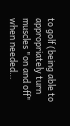to golf (being able to appropriately turn muscles "on and off" when needed…